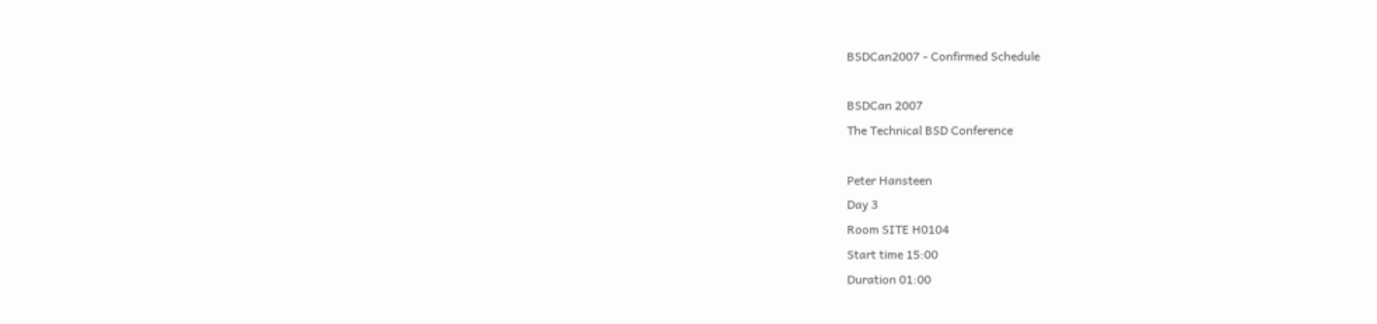BSDCan2007 - Confirmed Schedule

BSDCan 2007
The Technical BSD Conference

Peter Hansteen
Day 3
Room SITE H0104
Start time 15:00
Duration 01:00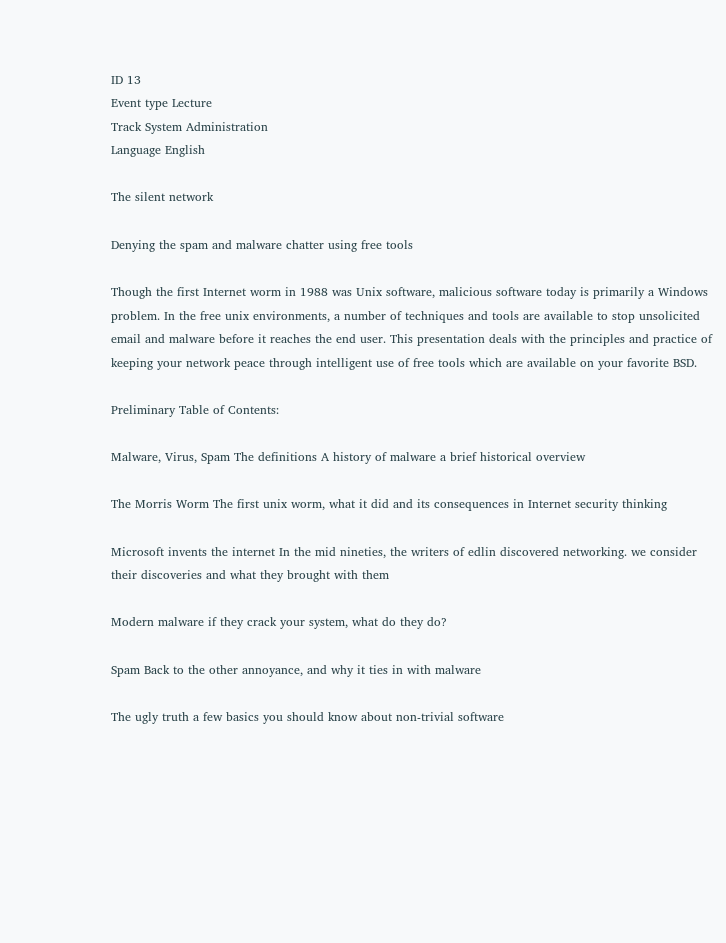ID 13
Event type Lecture
Track System Administration
Language English

The silent network

Denying the spam and malware chatter using free tools

Though the first Internet worm in 1988 was Unix software, malicious software today is primarily a Windows problem. In the free unix environments, a number of techniques and tools are available to stop unsolicited email and malware before it reaches the end user. This presentation deals with the principles and practice of keeping your network peace through intelligent use of free tools which are available on your favorite BSD.

Preliminary Table of Contents:

Malware, Virus, Spam The definitions A history of malware a brief historical overview

The Morris Worm The first unix worm, what it did and its consequences in Internet security thinking

Microsoft invents the internet In the mid nineties, the writers of edlin discovered networking. we consider their discoveries and what they brought with them

Modern malware if they crack your system, what do they do?

Spam Back to the other annoyance, and why it ties in with malware

The ugly truth a few basics you should know about non-trivial software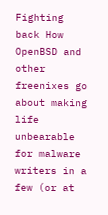Fighting back How OpenBSD and other freenixes go about making life unbearable for malware writers in a few (or at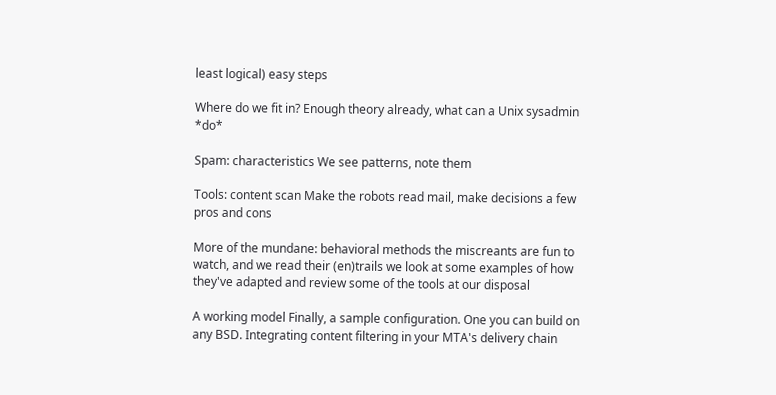least logical) easy steps

Where do we fit in? Enough theory already, what can a Unix sysadmin *do*

Spam: characteristics We see patterns, note them

Tools: content scan Make the robots read mail, make decisions a few pros and cons

More of the mundane: behavioral methods the miscreants are fun to watch, and we read their (en)trails we look at some examples of how they've adapted and review some of the tools at our disposal

A working model Finally, a sample configuration. One you can build on any BSD. Integrating content filtering in your MTA's delivery chain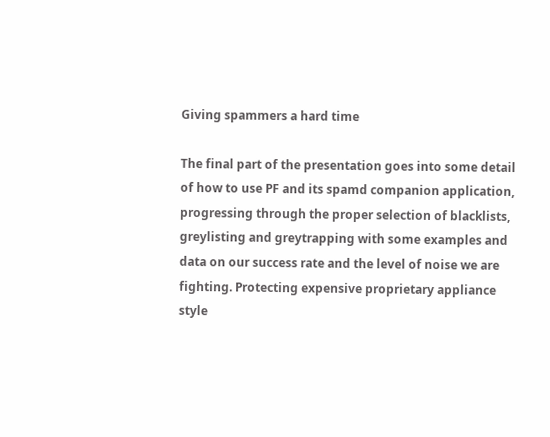Giving spammers a hard time

The final part of the presentation goes into some detail of how to use PF and its spamd companion application, progressing through the proper selection of blacklists, greylisting and greytrapping with some examples and data on our success rate and the level of noise we are fighting. Protecting expensive proprietary appliance style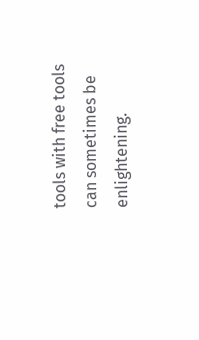tools with free tools can sometimes be enlightening.